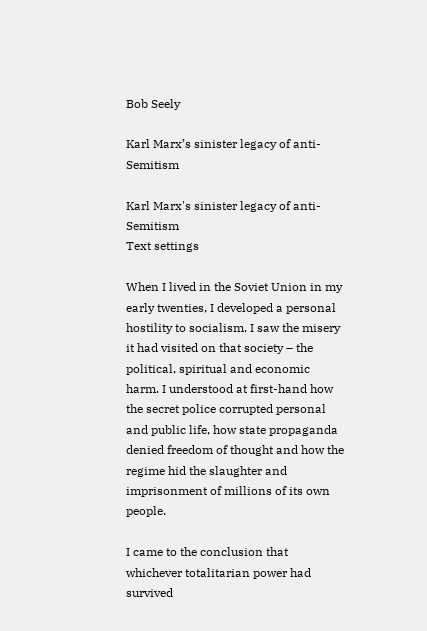Bob Seely

Karl Marx’s sinister legacy of anti-Semitism

Karl Marx's sinister legacy of anti-Semitism
Text settings

When I lived in the Soviet Union in my early twenties, I developed a personal hostility to socialism. I saw the misery it had visited on that society – the political, spiritual and economic harm. I understood at first-hand how the secret police corrupted personal and public life, how state propaganda denied freedom of thought and how the regime hid the slaughter and imprisonment of millions of its own people.

I came to the conclusion that whichever totalitarian power had survived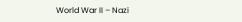World War II – Nazi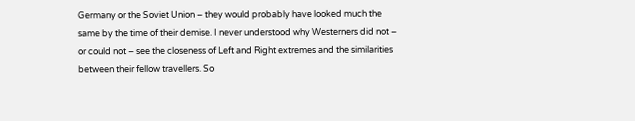Germany or the Soviet Union – they would probably have looked much the same by the time of their demise. I never understood why Westerners did not – or could not – see the closeness of Left and Right extremes and the similarities between their fellow travellers. So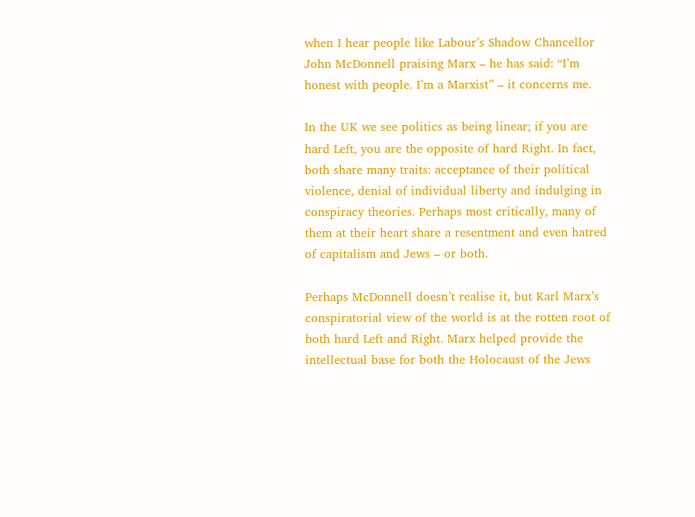when I hear people like Labour’s Shadow Chancellor John McDonnell praising Marx – he has said: “I’m honest with people. I’m a Marxist” – it concerns me.

In the UK we see politics as being linear; if you are hard Left, you are the opposite of hard Right. In fact, both share many traits: acceptance of their political violence, denial of individual liberty and indulging in conspiracy theories. Perhaps most critically, many of them at their heart share a resentment and even hatred of capitalism and Jews – or both.

Perhaps McDonnell doesn’t realise it, but Karl Marx’s conspiratorial view of the world is at the rotten root of both hard Left and Right. Marx helped provide the intellectual base for both the Holocaust of the Jews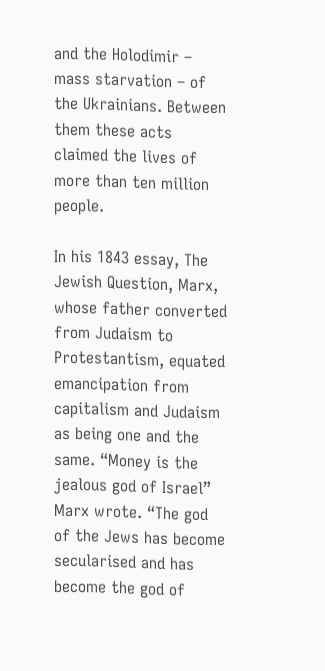and the Holodimir – mass starvation – of the Ukrainians. Between them these acts claimed the lives of more than ten million people.

In his 1843 essay, The Jewish Question, Marx, whose father converted from Judaism to Protestantism, equated emancipation from capitalism and Judaism as being one and the same. “Money is the jealous god of Israel” Marx wrote. “The god of the Jews has become secularised and has become the god of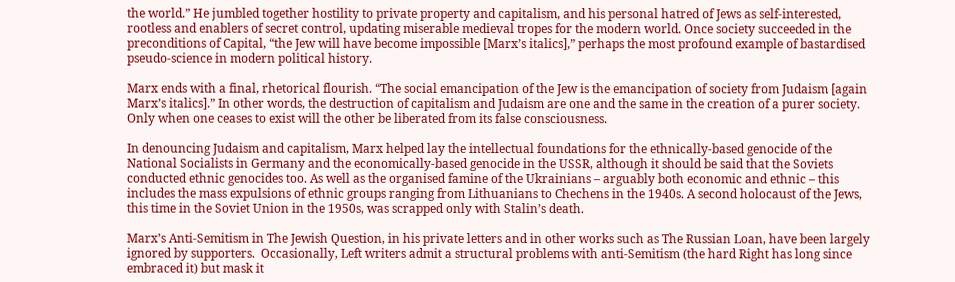the world.” He jumbled together hostility to private property and capitalism, and his personal hatred of Jews as self-interested, rootless and enablers of secret control, updating miserable medieval tropes for the modern world. Once society succeeded in the preconditions of Capital, “the Jew will have become impossible [Marx’s italics],” perhaps the most profound example of bastardised pseudo-science in modern political history.

Marx ends with a final, rhetorical flourish. “The social emancipation of the Jew is the emancipation of society from Judaism [again Marx’s italics].” In other words, the destruction of capitalism and Judaism are one and the same in the creation of a purer society. Only when one ceases to exist will the other be liberated from its false consciousness.

In denouncing Judaism and capitalism, Marx helped lay the intellectual foundations for the ethnically-based genocide of the National Socialists in Germany and the economically-based genocide in the USSR, although it should be said that the Soviets conducted ethnic genocides too. As well as the organised famine of the Ukrainians – arguably both economic and ethnic – this includes the mass expulsions of ethnic groups ranging from Lithuanians to Chechens in the 1940s. A second holocaust of the Jews, this time in the Soviet Union in the 1950s, was scrapped only with Stalin’s death.

Marx’s Anti-Semitism in The Jewish Question, in his private letters and in other works such as The Russian Loan, have been largely ignored by supporters.  Occasionally, Left writers admit a structural problems with anti-Semitism (the hard Right has long since embraced it) but mask it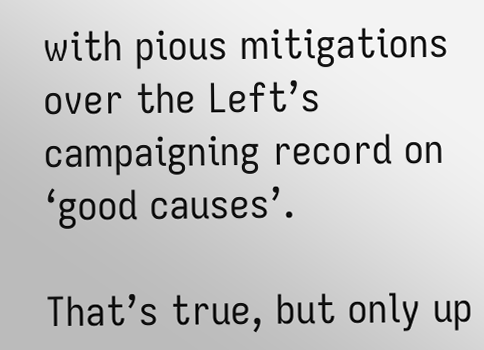with pious mitigations over the Left’s campaigning record on ‘good causes’.

That’s true, but only up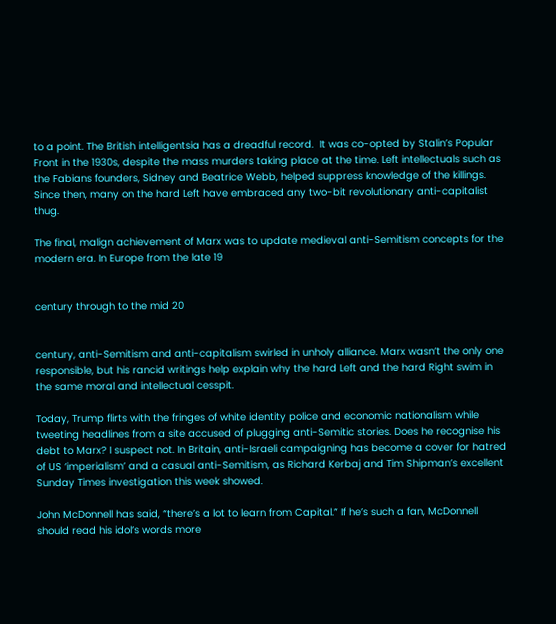to a point. The British intelligentsia has a dreadful record.  It was co-opted by Stalin’s Popular Front in the 1930s, despite the mass murders taking place at the time. Left intellectuals such as the Fabians founders, Sidney and Beatrice Webb, helped suppress knowledge of the killings. Since then, many on the hard Left have embraced any two-bit revolutionary anti-capitalist thug.

The final, malign achievement of Marx was to update medieval anti-Semitism concepts for the modern era. In Europe from the late 19


century through to the mid 20


century, anti-Semitism and anti-capitalism swirled in unholy alliance. Marx wasn’t the only one responsible, but his rancid writings help explain why the hard Left and the hard Right swim in the same moral and intellectual cesspit.

Today, Trump flirts with the fringes of white identity police and economic nationalism while tweeting headlines from a site accused of plugging anti-Semitic stories. Does he recognise his debt to Marx? I suspect not. In Britain, anti-Israeli campaigning has become a cover for hatred of US ‘imperialism’ and a casual anti-Semitism, as Richard Kerbaj and Tim Shipman’s excellent Sunday Times investigation this week showed.

John McDonnell has said, “there’s a lot to learn from Capital.” If he’s such a fan, McDonnell should read his idol’s words more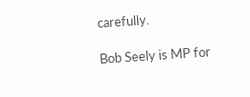carefully.

Bob Seely is MP for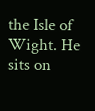the Isle of Wight. He sits on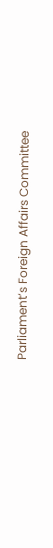Parliament’s Foreign Affairs Committee